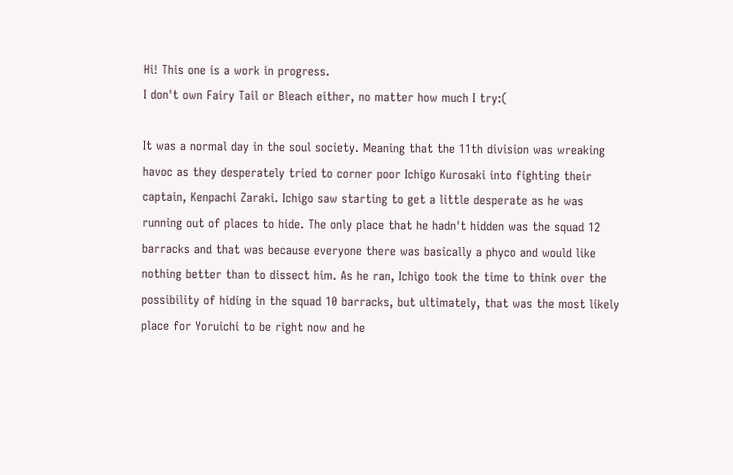Hi! This one is a work in progress.
I don't own Fairy Tail or Bleach either, no matter how much I try:(

It was a normal day in the soul society. Meaning that the 11th division was wreaking havoc as they desperately tried to corner poor Ichigo Kurosaki into fighting their captain, Kenpachi Zaraki. Ichigo saw starting to get a little desperate as he was running out of places to hide. The only place that he hadn't hidden was the squad 12 barracks and that was because everyone there was basically a phyco and would like nothing better than to dissect him. As he ran, Ichigo took the time to think over the possibility of hiding in the squad 10 barracks, but ultimately, that was the most likely place for Yoruichi to be right now and he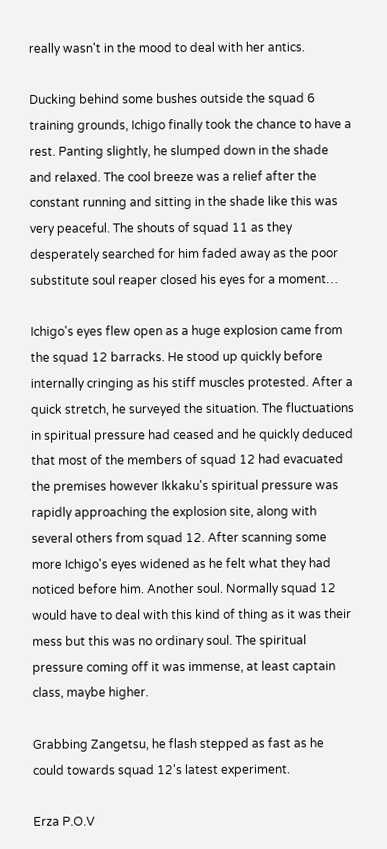really wasn't in the mood to deal with her antics.

Ducking behind some bushes outside the squad 6 training grounds, Ichigo finally took the chance to have a rest. Panting slightly, he slumped down in the shade and relaxed. The cool breeze was a relief after the constant running and sitting in the shade like this was very peaceful. The shouts of squad 11 as they desperately searched for him faded away as the poor substitute soul reaper closed his eyes for a moment…

Ichigo's eyes flew open as a huge explosion came from the squad 12 barracks. He stood up quickly before internally cringing as his stiff muscles protested. After a quick stretch, he surveyed the situation. The fluctuations in spiritual pressure had ceased and he quickly deduced that most of the members of squad 12 had evacuated the premises however Ikkaku's spiritual pressure was rapidly approaching the explosion site, along with several others from squad 12. After scanning some more Ichigo's eyes widened as he felt what they had noticed before him. Another soul. Normally squad 12 would have to deal with this kind of thing as it was their mess but this was no ordinary soul. The spiritual pressure coming off it was immense, at least captain class, maybe higher.

Grabbing Zangetsu, he flash stepped as fast as he could towards squad 12's latest experiment.

Erza P.O.V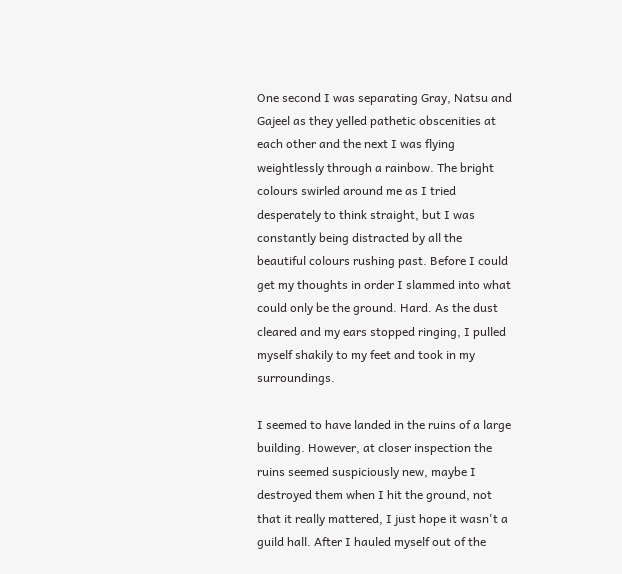One second I was separating Gray, Natsu and Gajeel as they yelled pathetic obscenities at each other and the next I was flying weightlessly through a rainbow. The bright colours swirled around me as I tried desperately to think straight, but I was constantly being distracted by all the beautiful colours rushing past. Before I could get my thoughts in order I slammed into what could only be the ground. Hard. As the dust cleared and my ears stopped ringing, I pulled myself shakily to my feet and took in my surroundings.

I seemed to have landed in the ruins of a large building. However, at closer inspection the ruins seemed suspiciously new, maybe I destroyed them when I hit the ground, not that it really mattered, I just hope it wasn't a guild hall. After I hauled myself out of the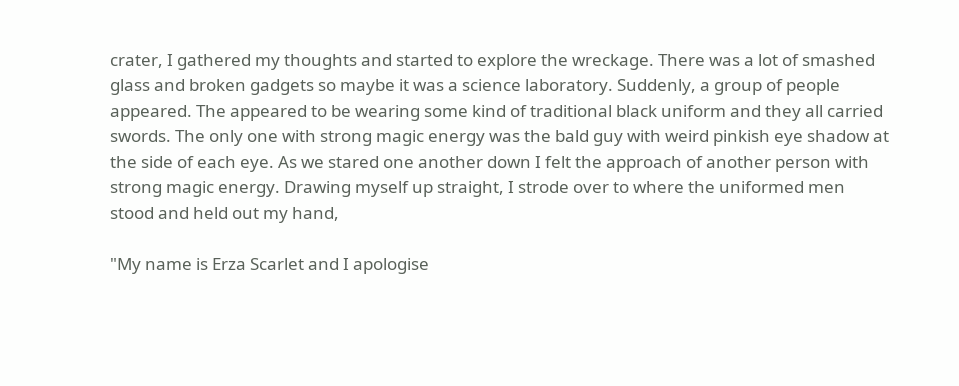crater, I gathered my thoughts and started to explore the wreckage. There was a lot of smashed glass and broken gadgets so maybe it was a science laboratory. Suddenly, a group of people appeared. The appeared to be wearing some kind of traditional black uniform and they all carried swords. The only one with strong magic energy was the bald guy with weird pinkish eye shadow at the side of each eye. As we stared one another down I felt the approach of another person with strong magic energy. Drawing myself up straight, I strode over to where the uniformed men stood and held out my hand,

"My name is Erza Scarlet and I apologise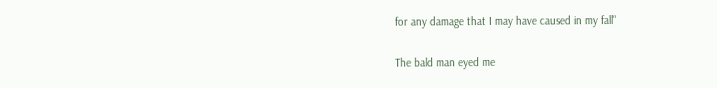for any damage that I may have caused in my fall"

The bald man eyed me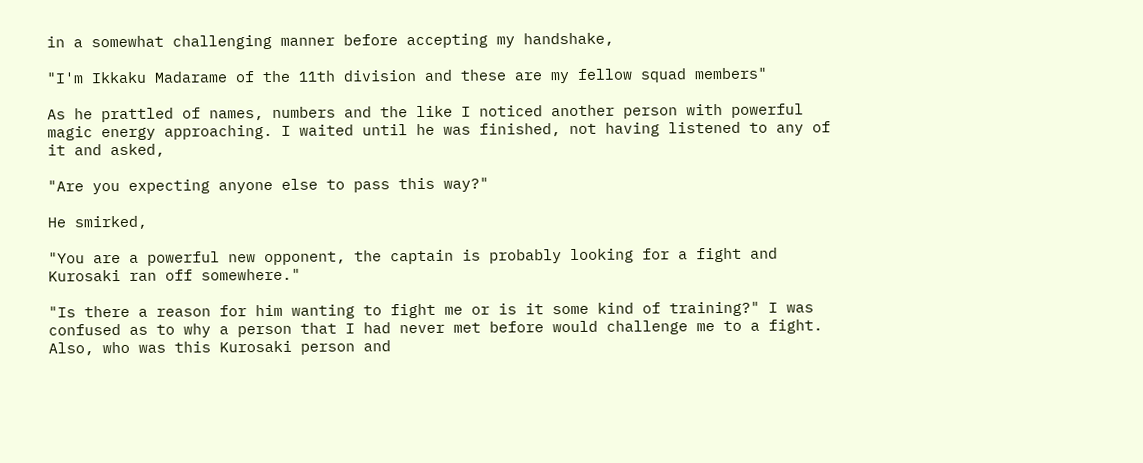in a somewhat challenging manner before accepting my handshake,

"I'm Ikkaku Madarame of the 11th division and these are my fellow squad members"

As he prattled of names, numbers and the like I noticed another person with powerful magic energy approaching. I waited until he was finished, not having listened to any of it and asked,

"Are you expecting anyone else to pass this way?"

He smirked,

"You are a powerful new opponent, the captain is probably looking for a fight and Kurosaki ran off somewhere."

"Is there a reason for him wanting to fight me or is it some kind of training?" I was confused as to why a person that I had never met before would challenge me to a fight. Also, who was this Kurosaki person and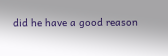did he have a good reason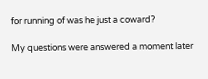for running of was he just a coward?

My questions were answered a moment later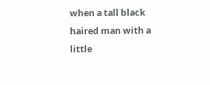when a tall black haired man with a little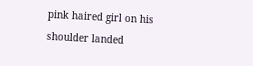pink haired girl on his shoulder landed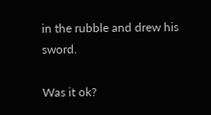in the rubble and drew his sword.

Was it ok?